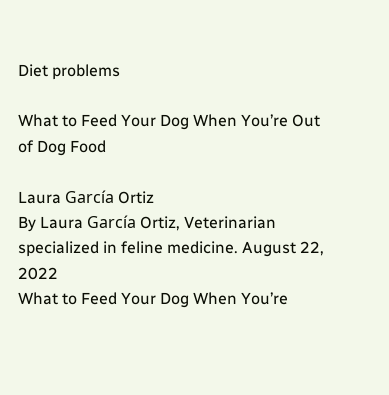Diet problems

What to Feed Your Dog When You’re Out of Dog Food

Laura García Ortiz
By Laura García Ortiz, Veterinarian specialized in feline medicine. August 22, 2022
What to Feed Your Dog When You’re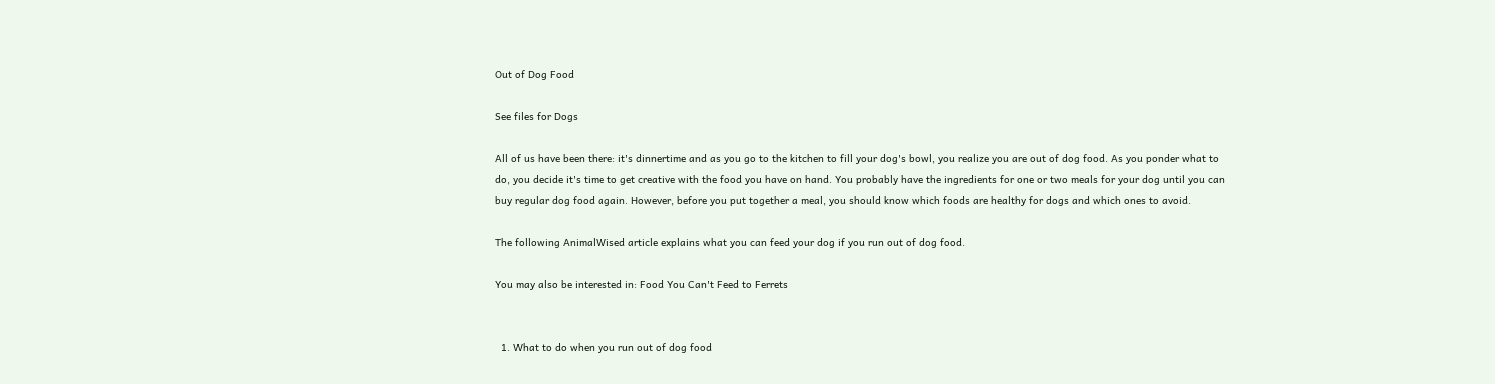Out of Dog Food

See files for Dogs

All of us have been there: it's dinnertime and as you go to the kitchen to fill your dog's bowl, you realize you are out of dog food. As you ponder what to do, you decide it's time to get creative with the food you have on hand. You probably have the ingredients for one or two meals for your dog until you can buy regular dog food again. However, before you put together a meal, you should know which foods are healthy for dogs and which ones to avoid.

The following AnimalWised article explains what you can feed your dog if you run out of dog food.

You may also be interested in: Food You Can't Feed to Ferrets


  1. What to do when you run out of dog food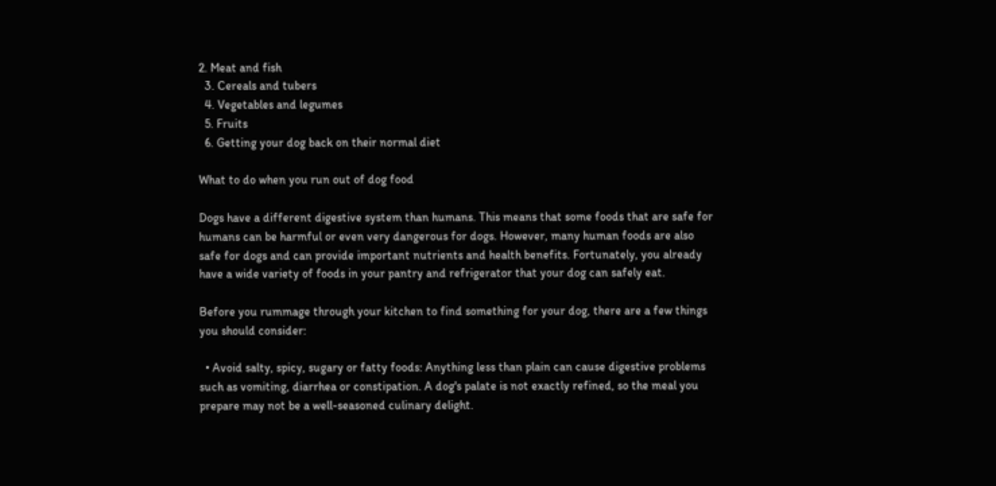2. Meat and fish
  3. Cereals and tubers
  4. Vegetables and legumes
  5. Fruits
  6. Getting your dog back on their normal diet

What to do when you run out of dog food

Dogs have a different digestive system than humans. This means that some foods that are safe for humans can be harmful or even very dangerous for dogs. However, many human foods are also safe for dogs and can provide important nutrients and health benefits. Fortunately, you already have a wide variety of foods in your pantry and refrigerator that your dog can safely eat.

Before you rummage through your kitchen to find something for your dog, there are a few things you should consider:

  • Avoid salty, spicy, sugary or fatty foods: Anything less than plain can cause digestive problems such as vomiting, diarrhea or constipation. A dog's palate is not exactly refined, so the meal you prepare may not be a well-seasoned culinary delight.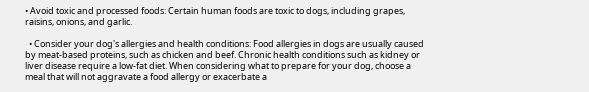• Avoid toxic and processed foods: Certain human foods are toxic to dogs, including grapes, raisins, onions, and garlic.

  • Consider your dog's allergies and health conditions: Food allergies in dogs are usually caused by meat-based proteins, such as chicken and beef. Chronic health conditions such as kidney or liver disease require a low-fat diet. When considering what to prepare for your dog, choose a meal that will not aggravate a food allergy or exacerbate a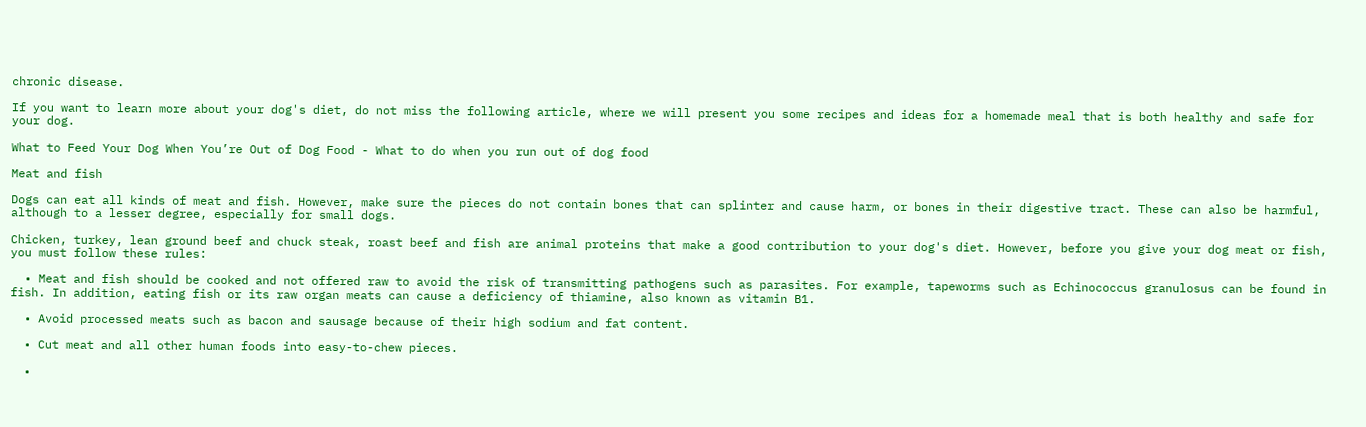chronic disease.

If you want to learn more about your dog's diet, do not miss the following article, where we will present you some recipes and ideas for a homemade meal that is both healthy and safe for your dog.

What to Feed Your Dog When You’re Out of Dog Food - What to do when you run out of dog food

Meat and fish

Dogs can eat all kinds of meat and fish. However, make sure the pieces do not contain bones that can splinter and cause harm, or bones in their digestive tract. These can also be harmful, although to a lesser degree, especially for small dogs.

Chicken, turkey, lean ground beef and chuck steak, roast beef and fish are animal proteins that make a good contribution to your dog's diet. However, before you give your dog meat or fish, you must follow these rules:

  • Meat and fish should be cooked and not offered raw to avoid the risk of transmitting pathogens such as parasites. For example, tapeworms such as Echinococcus granulosus can be found in fish. In addition, eating fish or its raw organ meats can cause a deficiency of thiamine, also known as vitamin B1.

  • Avoid processed meats such as bacon and sausage because of their high sodium and fat content.

  • Cut meat and all other human foods into easy-to-chew pieces.

  •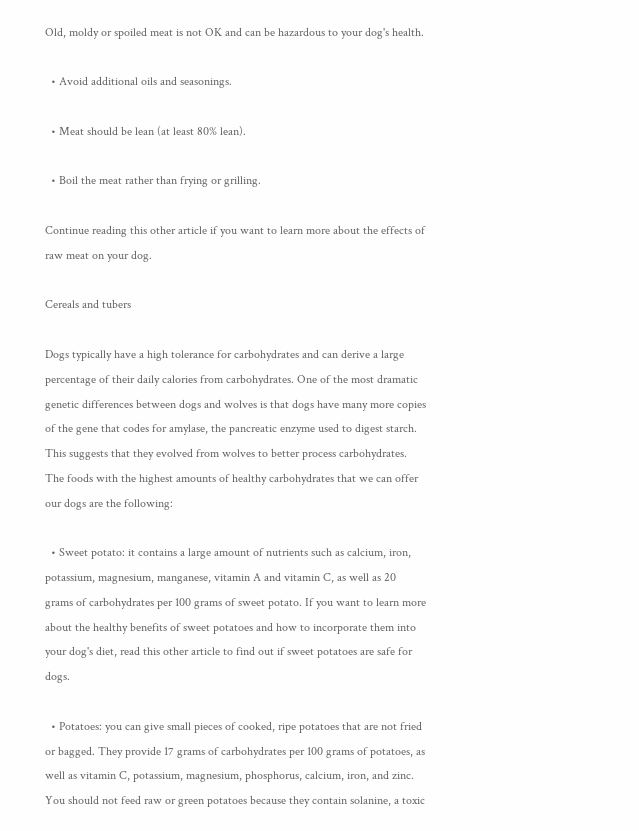Old, moldy or spoiled meat is not OK and can be hazardous to your dog's health.

  • Avoid additional oils and seasonings.

  • Meat should be lean (at least 80% lean).

  • Boil the meat rather than frying or grilling.

Continue reading this other article if you want to learn more about the effects of raw meat on your dog.

Cereals and tubers

Dogs typically have a high tolerance for carbohydrates and can derive a large percentage of their daily calories from carbohydrates. One of the most dramatic genetic differences between dogs and wolves is that dogs have many more copies of the gene that codes for amylase, the pancreatic enzyme used to digest starch. This suggests that they evolved from wolves to better process carbohydrates. The foods with the highest amounts of healthy carbohydrates that we can offer our dogs are the following:

  • Sweet potato: it contains a large amount of nutrients such as calcium, iron, potassium, magnesium, manganese, vitamin A and vitamin C, as well as 20 grams of carbohydrates per 100 grams of sweet potato. If you want to learn more about the healthy benefits of sweet potatoes and how to incorporate them into your dog's diet, read this other article to find out if sweet potatoes are safe for dogs.

  • Potatoes: you can give small pieces of cooked, ripe potatoes that are not fried or bagged. They provide 17 grams of carbohydrates per 100 grams of potatoes, as well as vitamin C, potassium, magnesium, phosphorus, calcium, iron, and zinc. You should not feed raw or green potatoes because they contain solanine, a toxic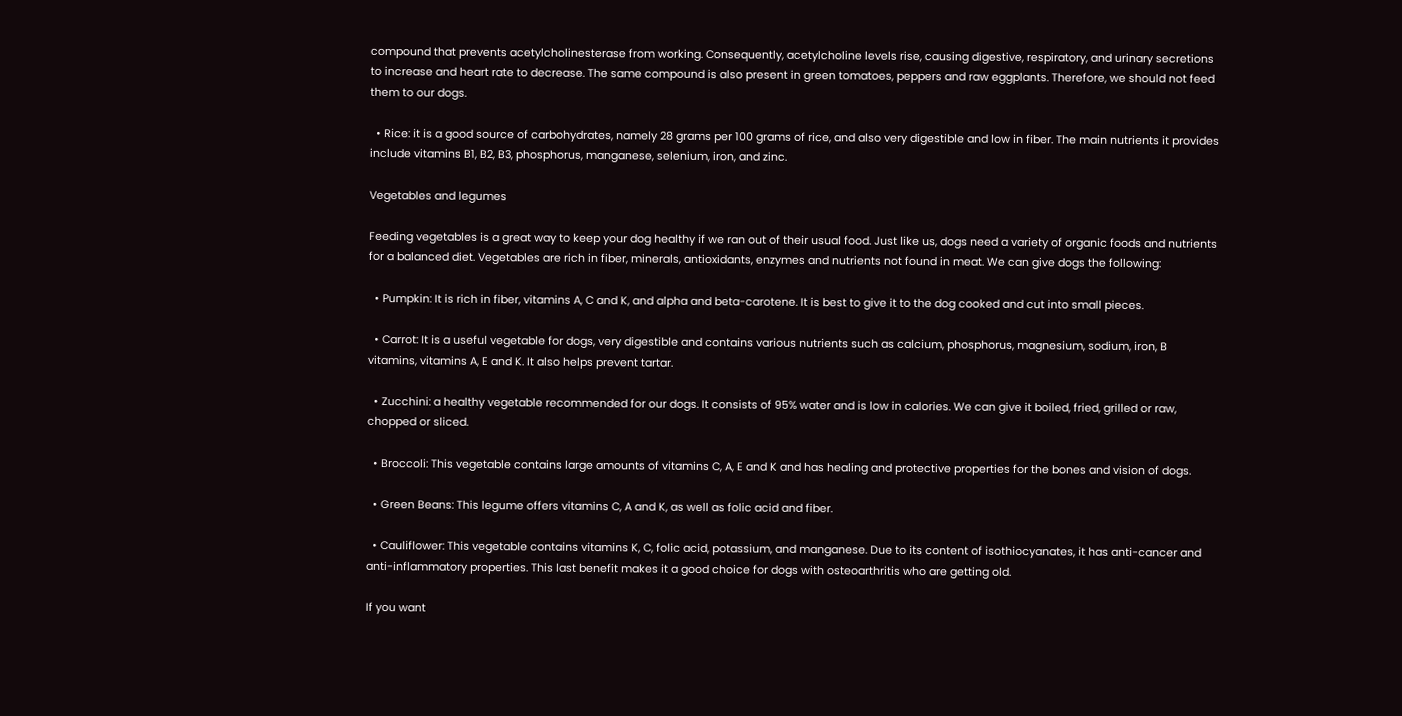compound that prevents acetylcholinesterase from working. Consequently, acetylcholine levels rise, causing digestive, respiratory, and urinary secretions to increase and heart rate to decrease. The same compound is also present in green tomatoes, peppers and raw eggplants. Therefore, we should not feed them to our dogs.

  • Rice: it is a good source of carbohydrates, namely 28 grams per 100 grams of rice, and also very digestible and low in fiber. The main nutrients it provides include vitamins B1, B2, B3, phosphorus, manganese, selenium, iron, and zinc.

Vegetables and legumes

Feeding vegetables is a great way to keep your dog healthy if we ran out of their usual food. Just like us, dogs need a variety of organic foods and nutrients for a balanced diet. Vegetables are rich in fiber, minerals, antioxidants, enzymes and nutrients not found in meat. We can give dogs the following:

  • Pumpkin: It is rich in fiber, vitamins A, C and K, and alpha and beta-carotene. It is best to give it to the dog cooked and cut into small pieces.

  • Carrot: It is a useful vegetable for dogs, very digestible and contains various nutrients such as calcium, phosphorus, magnesium, sodium, iron, B vitamins, vitamins A, E and K. It also helps prevent tartar.

  • Zucchini: a healthy vegetable recommended for our dogs. It consists of 95% water and is low in calories. We can give it boiled, fried, grilled or raw, chopped or sliced.

  • Broccoli: This vegetable contains large amounts of vitamins C, A, E and K and has healing and protective properties for the bones and vision of dogs.

  • Green Beans: This legume offers vitamins C, A and K, as well as folic acid and fiber.

  • Cauliflower: This vegetable contains vitamins K, C, folic acid, potassium, and manganese. Due to its content of isothiocyanates, it has anti-cancer and anti-inflammatory properties. This last benefit makes it a good choice for dogs with osteoarthritis who are getting old.

If you want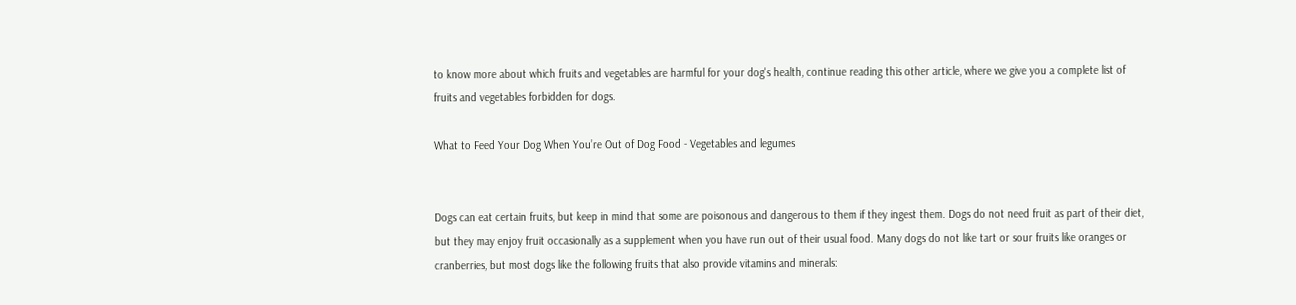to know more about which fruits and vegetables are harmful for your dog's health, continue reading this other article, where we give you a complete list of fruits and vegetables forbidden for dogs.

What to Feed Your Dog When You’re Out of Dog Food - Vegetables and legumes


Dogs can eat certain fruits, but keep in mind that some are poisonous and dangerous to them if they ingest them. Dogs do not need fruit as part of their diet, but they may enjoy fruit occasionally as a supplement when you have run out of their usual food. Many dogs do not like tart or sour fruits like oranges or cranberries, but most dogs like the following fruits that also provide vitamins and minerals: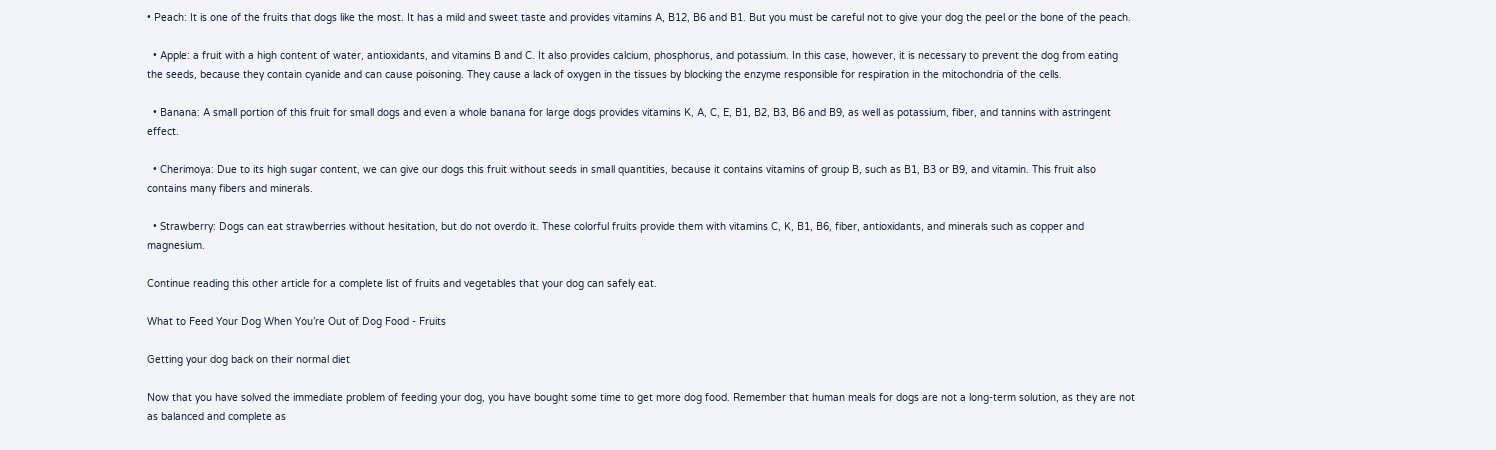• Peach: It is one of the fruits that dogs like the most. It has a mild and sweet taste and provides vitamins A, B12, B6 and B1. But you must be careful not to give your dog the peel or the bone of the peach.

  • Apple: a fruit with a high content of water, antioxidants, and vitamins B and C. It also provides calcium, phosphorus, and potassium. In this case, however, it is necessary to prevent the dog from eating the seeds, because they contain cyanide and can cause poisoning. They cause a lack of oxygen in the tissues by blocking the enzyme responsible for respiration in the mitochondria of the cells.

  • Banana: A small portion of this fruit for small dogs and even a whole banana for large dogs provides vitamins K, A, C, E, B1, B2, B3, B6 and B9, as well as potassium, fiber, and tannins with astringent effect.

  • Cherimoya: Due to its high sugar content, we can give our dogs this fruit without seeds in small quantities, because it contains vitamins of group B, such as B1, B3 or B9, and vitamin. This fruit also contains many fibers and minerals.

  • Strawberry: Dogs can eat strawberries without hesitation, but do not overdo it. These colorful fruits provide them with vitamins C, K, B1, B6, fiber, antioxidants, and minerals such as copper and magnesium.

Continue reading this other article for a complete list of fruits and vegetables that your dog can safely eat.

What to Feed Your Dog When You’re Out of Dog Food - Fruits

Getting your dog back on their normal diet

Now that you have solved the immediate problem of feeding your dog, you have bought some time to get more dog food. Remember that human meals for dogs are not a long-term solution, as they are not as balanced and complete as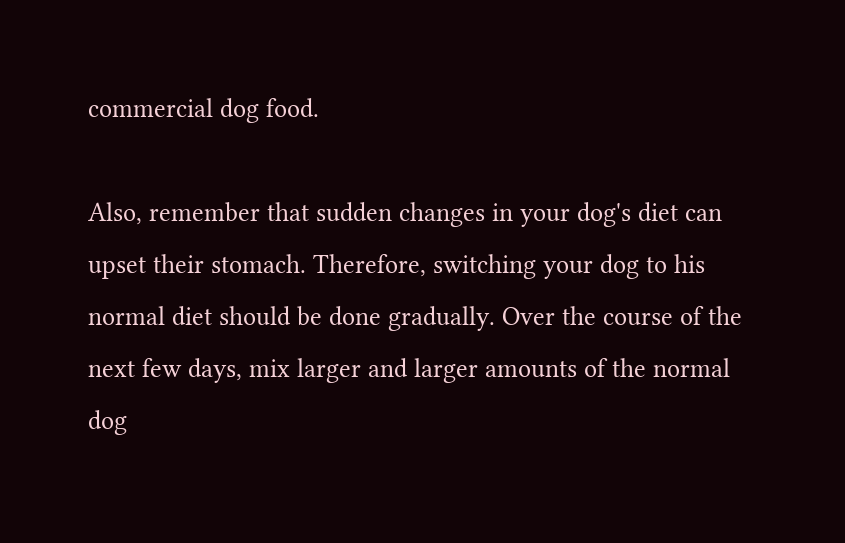commercial dog food.

Also, remember that sudden changes in your dog's diet can upset their stomach. Therefore, switching your dog to his normal diet should be done gradually. Over the course of the next few days, mix larger and larger amounts of the normal dog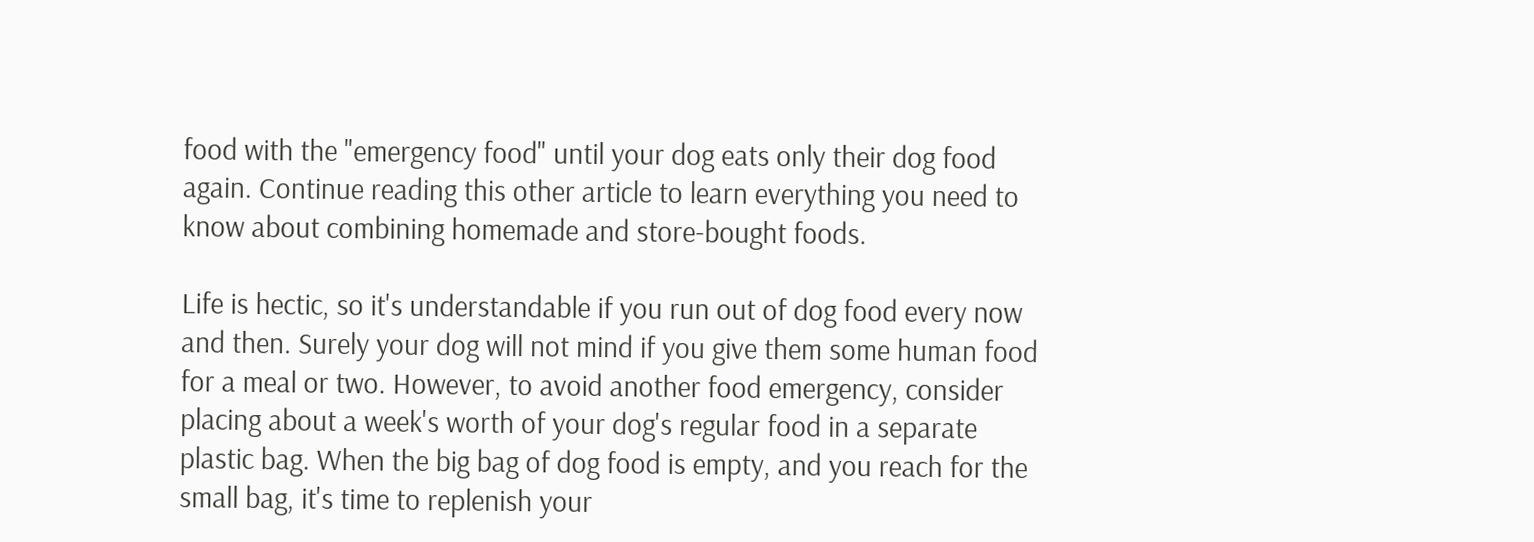food with the "emergency food" until your dog eats only their dog food again. Continue reading this other article to learn everything you need to know about combining homemade and store-bought foods.

Life is hectic, so it's understandable if you run out of dog food every now and then. Surely your dog will not mind if you give them some human food for a meal or two. However, to avoid another food emergency, consider placing about a week's worth of your dog's regular food in a separate plastic bag. When the big bag of dog food is empty, and you reach for the small bag, it's time to replenish your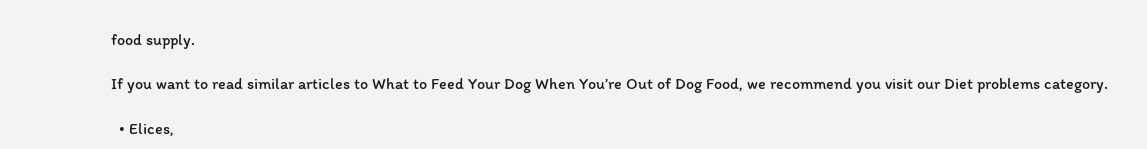food supply.

If you want to read similar articles to What to Feed Your Dog When You’re Out of Dog Food, we recommend you visit our Diet problems category.

  • Elices,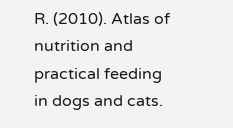R. (2010). Atlas of nutrition and practical feeding in dogs and cats.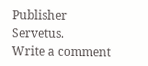Publisher Servetus.
Write a comment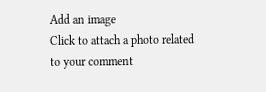Add an image
Click to attach a photo related to your comment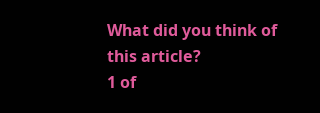What did you think of this article?
1 of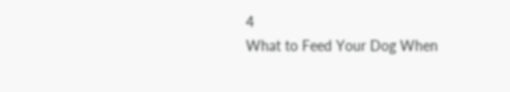4
What to Feed Your Dog When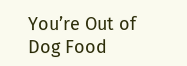You’re Out of Dog Food